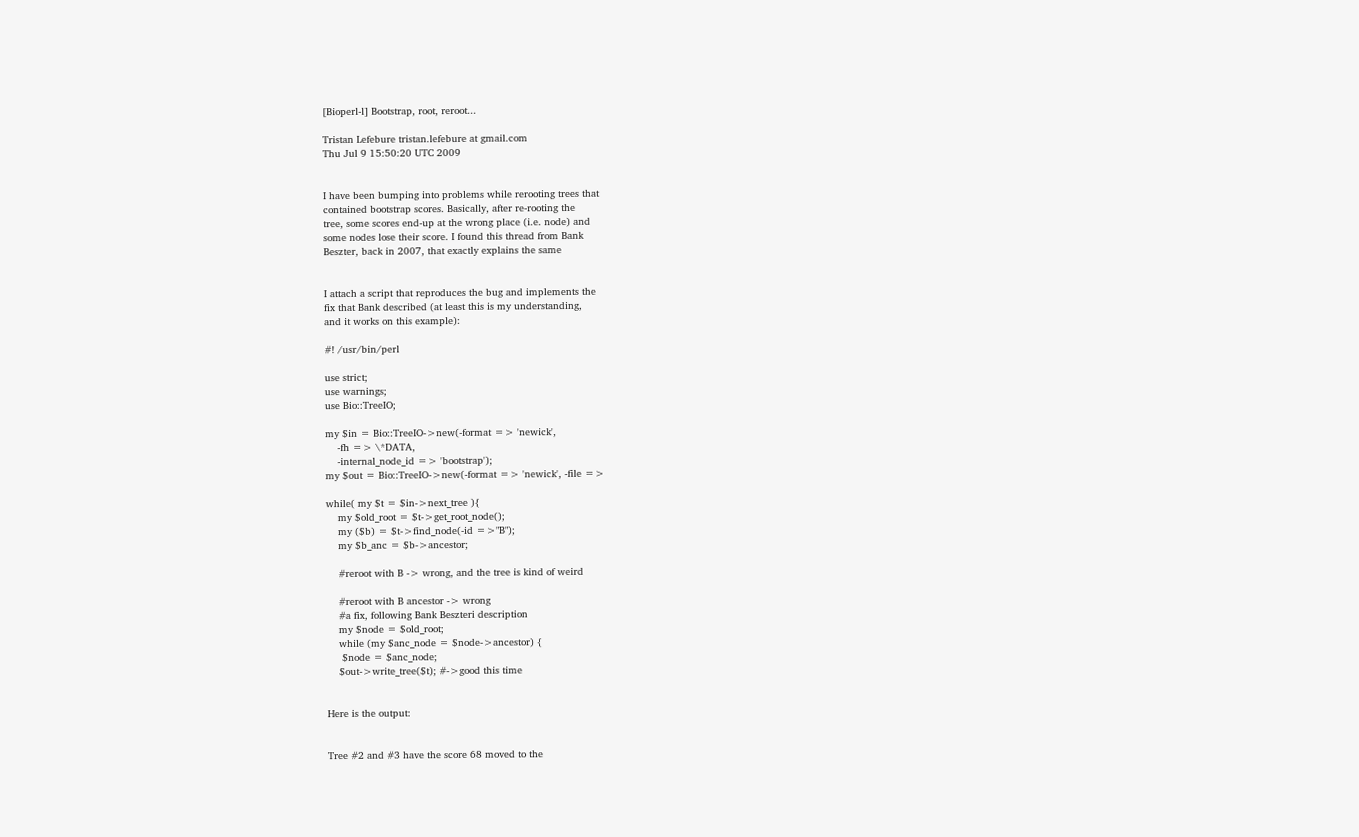[Bioperl-l] Bootstrap, root, reroot...

Tristan Lefebure tristan.lefebure at gmail.com
Thu Jul 9 15:50:20 UTC 2009


I have been bumping into problems while rerooting trees that
contained bootstrap scores. Basically, after re-rooting the
tree, some scores end-up at the wrong place (i.e. node) and
some nodes lose their score. I found this thread from Bank
Beszter, back in 2007, that exactly explains the same


I attach a script that reproduces the bug and implements the
fix that Bank described (at least this is my understanding,
and it works on this example):

#! /usr/bin/perl

use strict;
use warnings;
use Bio::TreeIO;

my $in = Bio::TreeIO->new(-format => 'newick',
    -fh => \*DATA,
    -internal_node_id => 'bootstrap');
my $out = Bio::TreeIO->new(-format => 'newick', -file =>

while( my $t = $in->next_tree ){
    my $old_root = $t->get_root_node();
    my ($b) = $t->find_node(-id =>"B");
    my $b_anc = $b->ancestor;

    #reroot with B -> wrong, and the tree is kind of weird

    #reroot with B ancestor -> wrong
    #a fix, following Bank Beszteri description
    my $node = $old_root;
    while (my $anc_node = $node->ancestor) {
     $node = $anc_node;
    $out->write_tree($t); #->good this time


Here is the output:


Tree #2 and #3 have the score 68 moved to the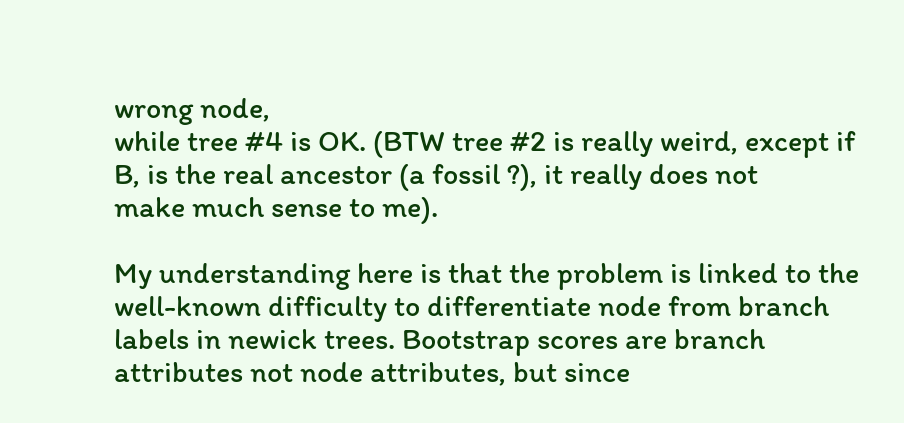wrong node,
while tree #4 is OK. (BTW tree #2 is really weird, except if
B, is the real ancestor (a fossil ?), it really does not
make much sense to me).

My understanding here is that the problem is linked to the
well-known difficulty to differentiate node from branch
labels in newick trees. Bootstrap scores are branch
attributes not node attributes, but since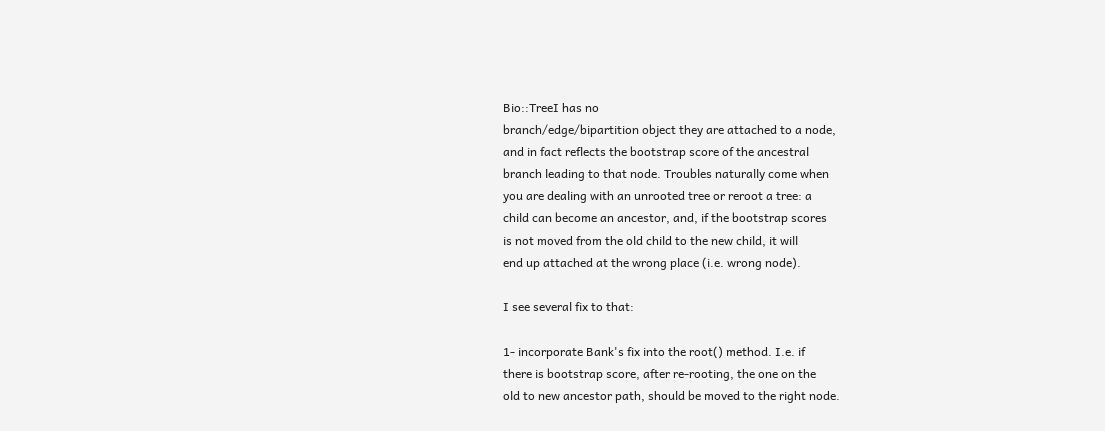Bio::TreeI has no
branch/edge/bipartition object they are attached to a node,
and in fact reflects the bootstrap score of the ancestral
branch leading to that node. Troubles naturally come when
you are dealing with an unrooted tree or reroot a tree: a
child can become an ancestor, and, if the bootstrap scores
is not moved from the old child to the new child, it will
end up attached at the wrong place (i.e. wrong node).

I see several fix to that:

1- incorporate Bank's fix into the root() method. I.e. if
there is bootstrap score, after re-rooting, the one on the
old to new ancestor path, should be moved to the right node.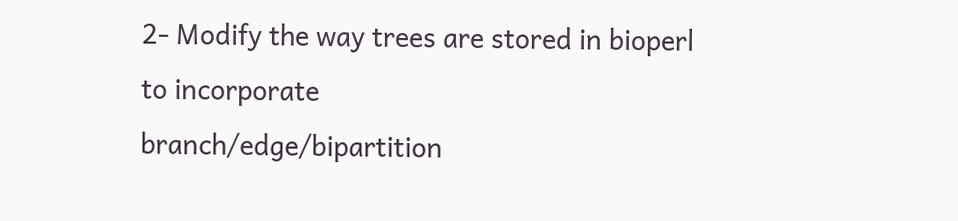2- Modify the way trees are stored in bioperl to incorporate
branch/edge/bipartition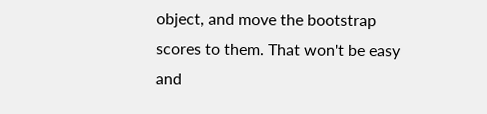object, and move the bootstrap
scores to them. That won't be easy and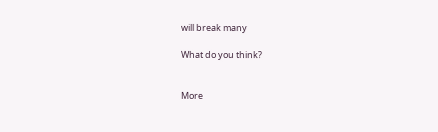will break many

What do you think?


More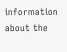information about the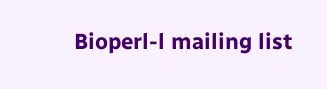Bioperl-l mailing list